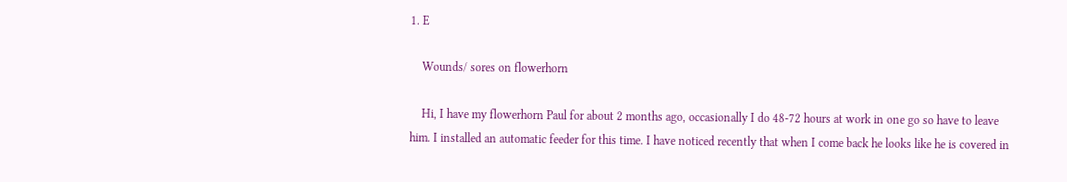1. E

    Wounds/ sores on flowerhorn

    Hi, I have my flowerhorn Paul for about 2 months ago, occasionally I do 48-72 hours at work in one go so have to leave him. I installed an automatic feeder for this time. I have noticed recently that when I come back he looks like he is covered in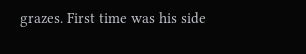grazes. First time was his side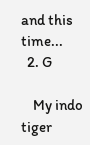and this time...
  2. G

    My indo tiger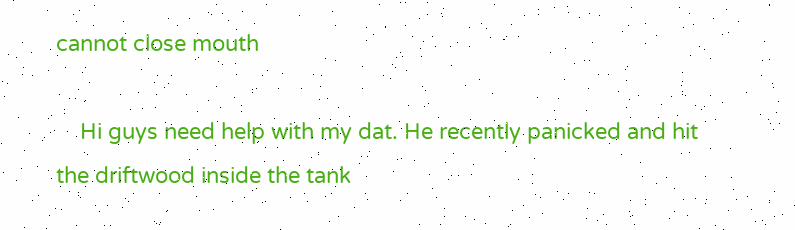cannot close mouth

    Hi guys need help with my dat. He recently panicked and hit the driftwood inside the tank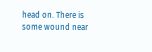head on. There is some wound near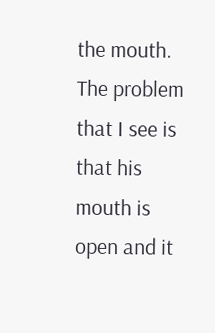the mouth. The problem that I see is that his mouth is open and it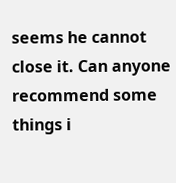seems he cannot close it. Can anyone recommend some things i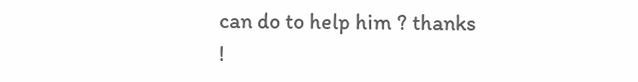can do to help him ? thanks !